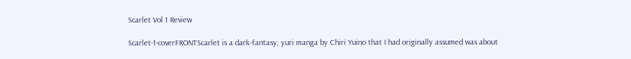Scarlet Vol 1 Review

Scarlet-1-coverFRONTScarlet is a dark-fantasy, yuri manga by Chiri Yuino that I had originally assumed was about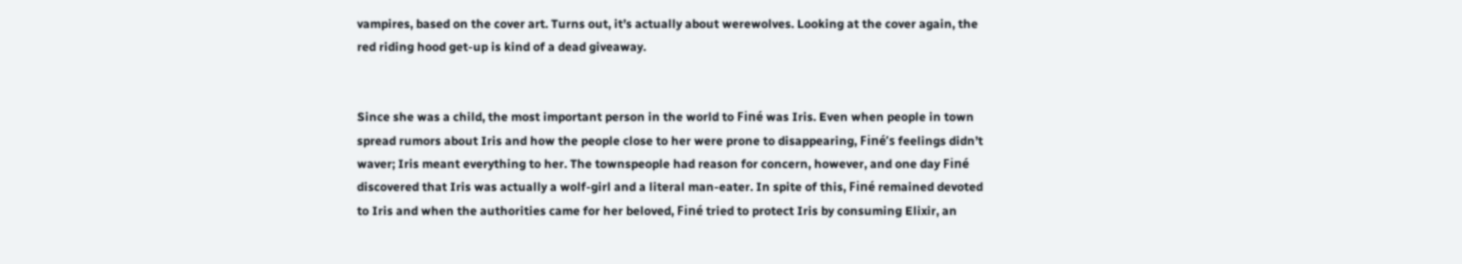vampires, based on the cover art. Turns out, it’s actually about werewolves. Looking at the cover again, the red riding hood get-up is kind of a dead giveaway.


Since she was a child, the most important person in the world to Finé was Iris. Even when people in town spread rumors about Iris and how the people close to her were prone to disappearing, Finé’s feelings didn’t waver; Iris meant everything to her. The townspeople had reason for concern, however, and one day Finé discovered that Iris was actually a wolf-girl and a literal man-eater. In spite of this, Finé remained devoted to Iris and when the authorities came for her beloved, Finé tried to protect Iris by consuming Elixir, an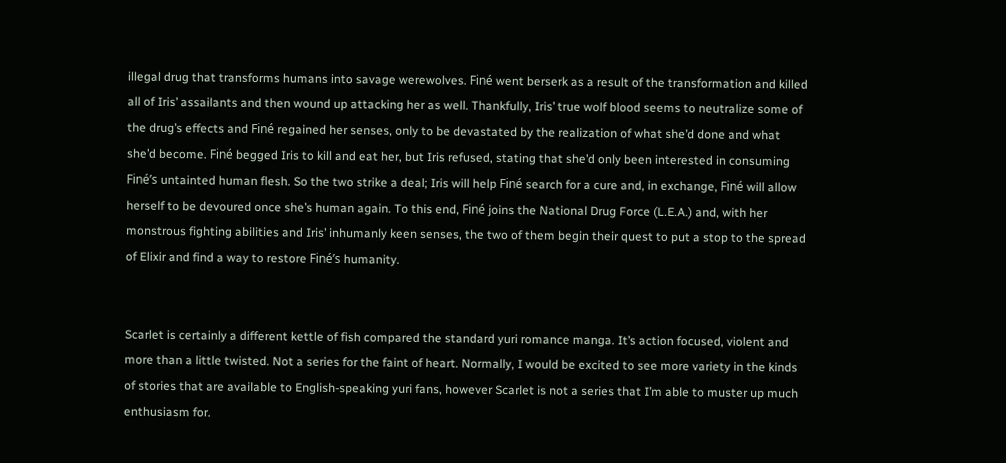illegal drug that transforms humans into savage werewolves. Finé went berserk as a result of the transformation and killed all of Iris’ assailants and then wound up attacking her as well. Thankfully, Iris’ true wolf blood seems to neutralize some of the drug’s effects and Finé regained her senses, only to be devastated by the realization of what she’d done and what she’d become. Finé begged Iris to kill and eat her, but Iris refused, stating that she’d only been interested in consuming Finé’s untainted human flesh. So the two strike a deal; Iris will help Finé search for a cure and, in exchange, Finé will allow herself to be devoured once she’s human again. To this end, Finé joins the National Drug Force (L.E.A.) and, with her monstrous fighting abilities and Iris’ inhumanly keen senses, the two of them begin their quest to put a stop to the spread of Elixir and find a way to restore Finé’s humanity.


Scarlet is certainly a different kettle of fish compared the standard yuri romance manga. It’s action focused, violent and more than a little twisted. Not a series for the faint of heart. Normally, I would be excited to see more variety in the kinds of stories that are available to English-speaking yuri fans, however Scarlet is not a series that I’m able to muster up much enthusiasm for.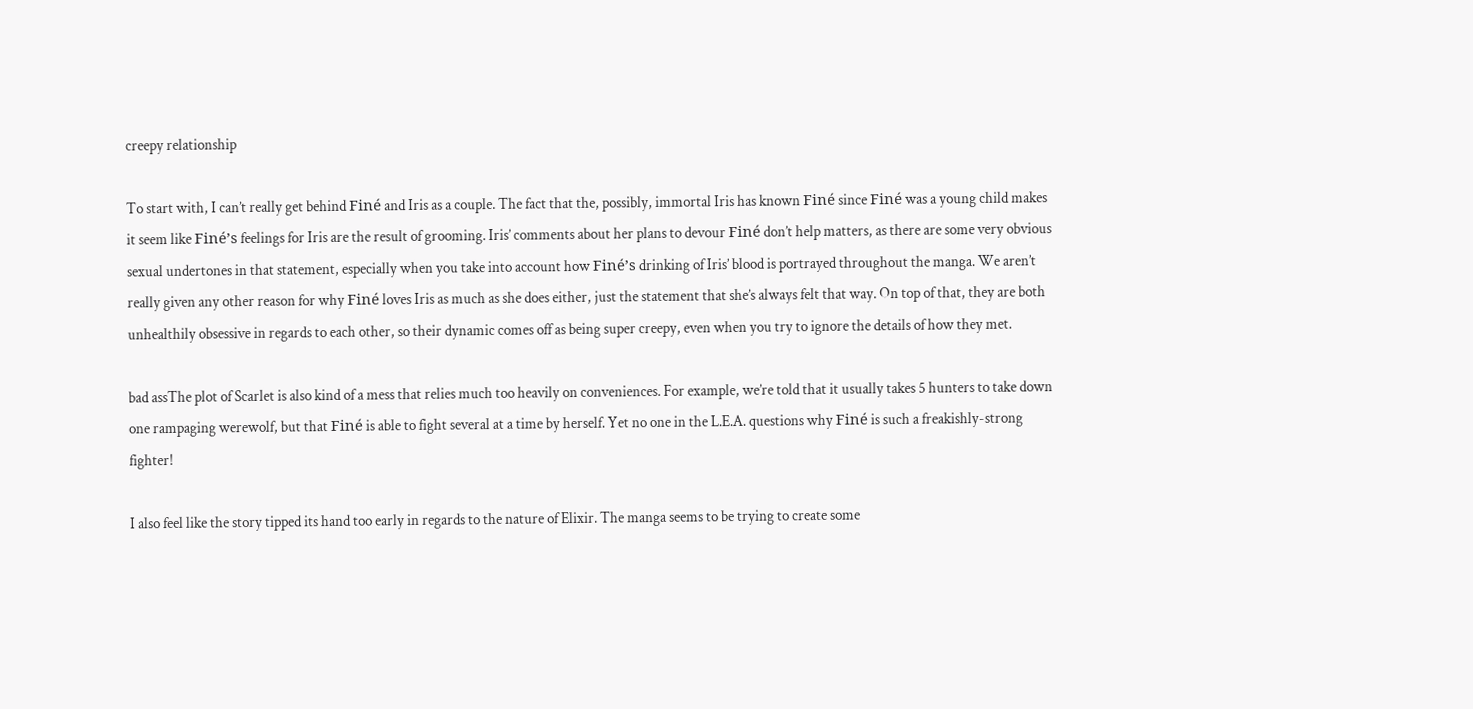creepy relationship

To start with, I can’t really get behind Finé and Iris as a couple. The fact that the, possibly, immortal Iris has known Finé since Finé was a young child makes it seem like Finé’s feelings for Iris are the result of grooming. Iris’ comments about her plans to devour Finé don’t help matters, as there are some very obvious sexual undertones in that statement, especially when you take into account how Finé’s drinking of Iris’ blood is portrayed throughout the manga. We aren’t really given any other reason for why Finé loves Iris as much as she does either, just the statement that she’s always felt that way. On top of that, they are both unhealthily obsessive in regards to each other, so their dynamic comes off as being super creepy, even when you try to ignore the details of how they met.

bad assThe plot of Scarlet is also kind of a mess that relies much too heavily on conveniences. For example, we’re told that it usually takes 5 hunters to take down one rampaging werewolf, but that Finé is able to fight several at a time by herself. Yet no one in the L.E.A. questions why Finé is such a freakishly-strong fighter!

I also feel like the story tipped its hand too early in regards to the nature of Elixir. The manga seems to be trying to create some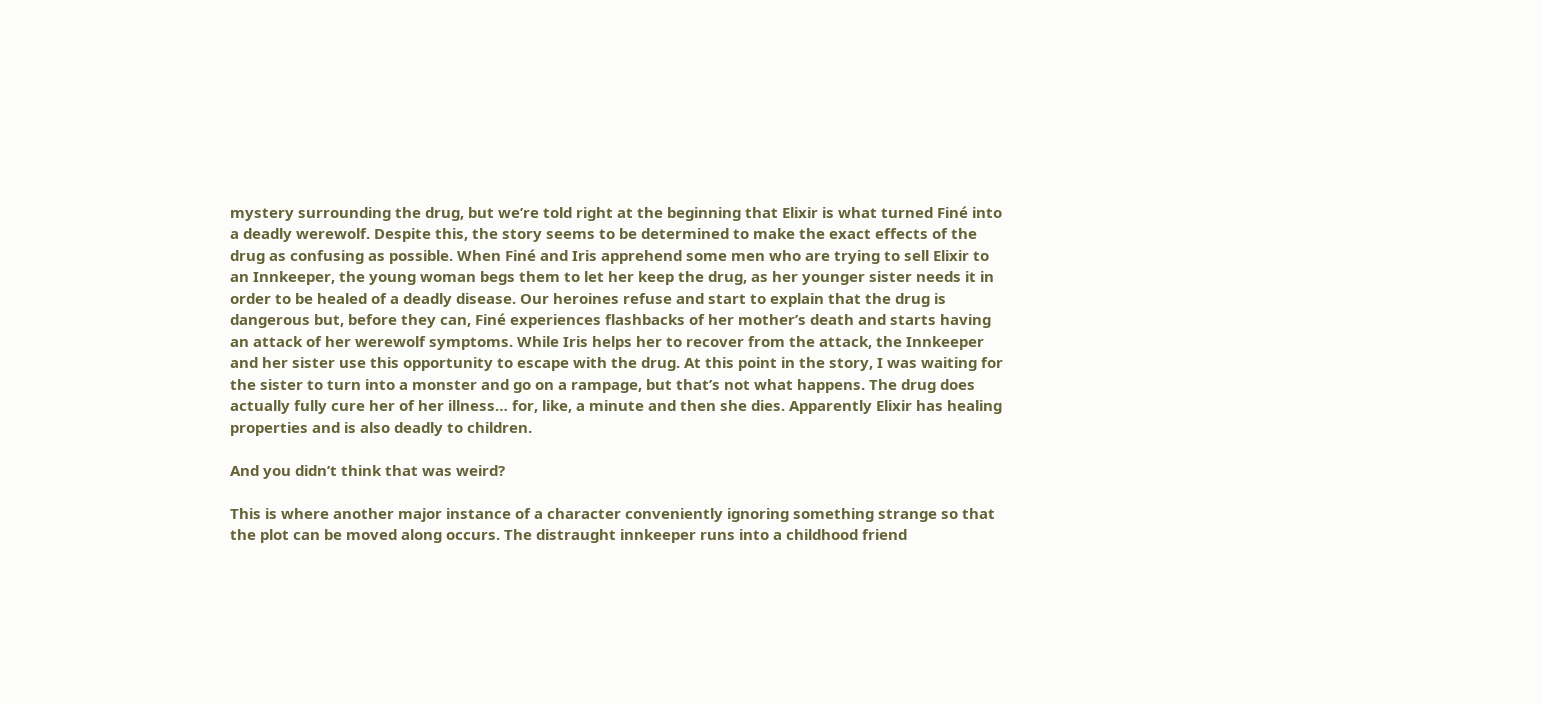mystery surrounding the drug, but we’re told right at the beginning that Elixir is what turned Finé into a deadly werewolf. Despite this, the story seems to be determined to make the exact effects of the drug as confusing as possible. When Finé and Iris apprehend some men who are trying to sell Elixir to an Innkeeper, the young woman begs them to let her keep the drug, as her younger sister needs it in order to be healed of a deadly disease. Our heroines refuse and start to explain that the drug is dangerous but, before they can, Finé experiences flashbacks of her mother’s death and starts having an attack of her werewolf symptoms. While Iris helps her to recover from the attack, the Innkeeper and her sister use this opportunity to escape with the drug. At this point in the story, I was waiting for the sister to turn into a monster and go on a rampage, but that’s not what happens. The drug does actually fully cure her of her illness… for, like, a minute and then she dies. Apparently Elixir has healing properties and is also deadly to children.

And you didn’t think that was weird?

This is where another major instance of a character conveniently ignoring something strange so that the plot can be moved along occurs. The distraught innkeeper runs into a childhood friend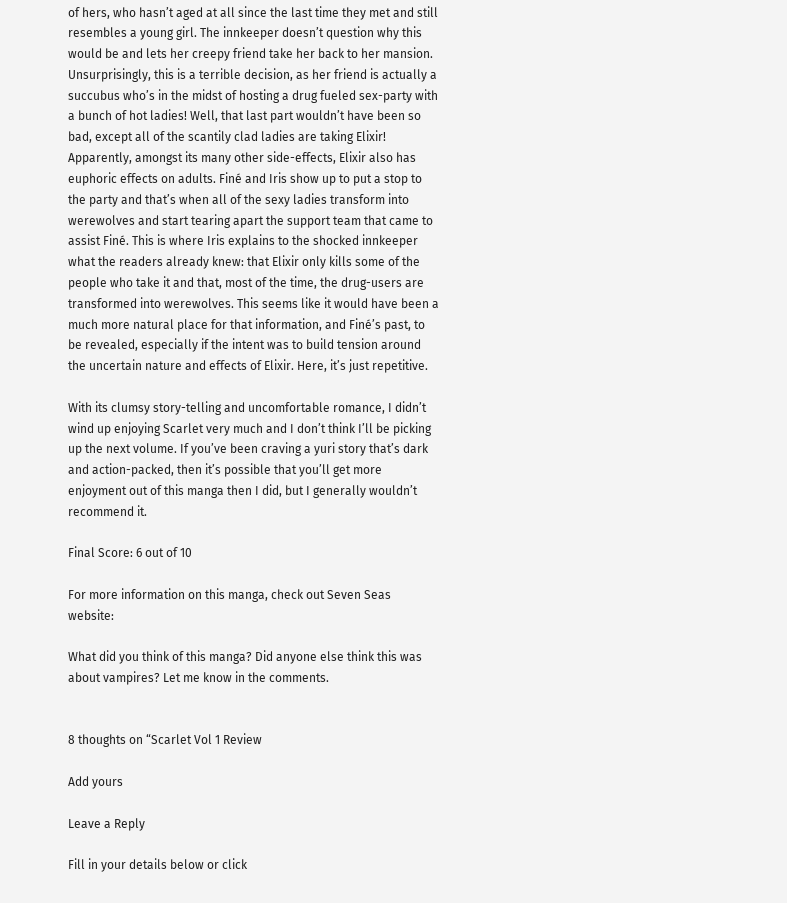of hers, who hasn’t aged at all since the last time they met and still resembles a young girl. The innkeeper doesn’t question why this would be and lets her creepy friend take her back to her mansion. Unsurprisingly, this is a terrible decision, as her friend is actually a succubus who’s in the midst of hosting a drug fueled sex-party with a bunch of hot ladies! Well, that last part wouldn’t have been so bad, except all of the scantily clad ladies are taking Elixir! Apparently, amongst its many other side-effects, Elixir also has euphoric effects on adults. Finé and Iris show up to put a stop to the party and that’s when all of the sexy ladies transform into werewolves and start tearing apart the support team that came to assist Finé. This is where Iris explains to the shocked innkeeper what the readers already knew: that Elixir only kills some of the people who take it and that, most of the time, the drug-users are transformed into werewolves. This seems like it would have been a much more natural place for that information, and Finé’s past, to be revealed, especially if the intent was to build tension around the uncertain nature and effects of Elixir. Here, it’s just repetitive.

With its clumsy story-telling and uncomfortable romance, I didn’t wind up enjoying Scarlet very much and I don’t think I’ll be picking up the next volume. If you’ve been craving a yuri story that’s dark and action-packed, then it’s possible that you’ll get more enjoyment out of this manga then I did, but I generally wouldn’t recommend it.

Final Score: 6 out of 10

For more information on this manga, check out Seven Seas website:

What did you think of this manga? Did anyone else think this was about vampires? Let me know in the comments.


8 thoughts on “Scarlet Vol 1 Review

Add yours

Leave a Reply

Fill in your details below or click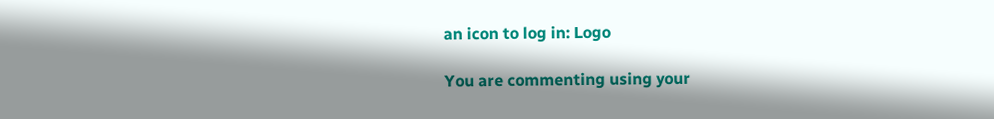an icon to log in: Logo

You are commenting using your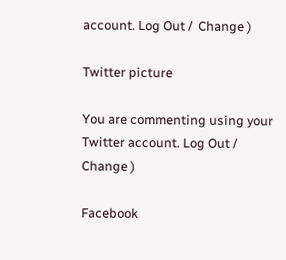account. Log Out /  Change )

Twitter picture

You are commenting using your Twitter account. Log Out /  Change )

Facebook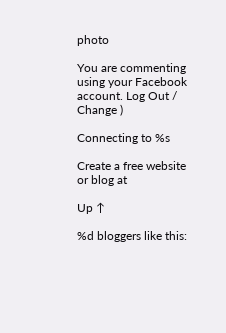photo

You are commenting using your Facebook account. Log Out /  Change )

Connecting to %s

Create a free website or blog at

Up ↑

%d bloggers like this: